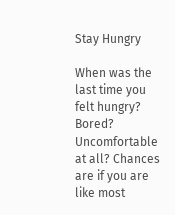Stay Hungry

When was the last time you felt hungry? Bored? Uncomfortable at all? Chances are if you are like most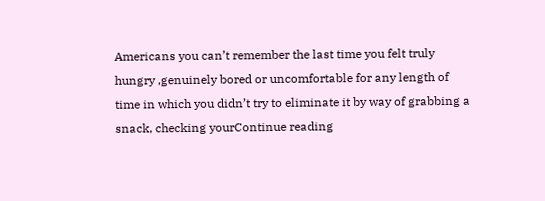Americans you can’t remember the last time you felt truly hungry ,genuinely bored or uncomfortable for any length of time in which you didn’t try to eliminate it by way of grabbing a snack, checking yourContinue reading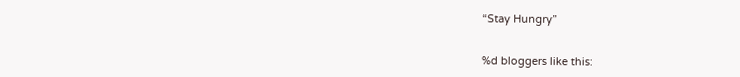“Stay Hungry”


%d bloggers like this: